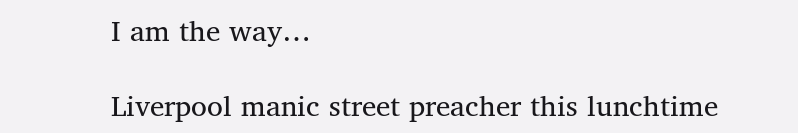I am the way…

Liverpool manic street preacher this lunchtime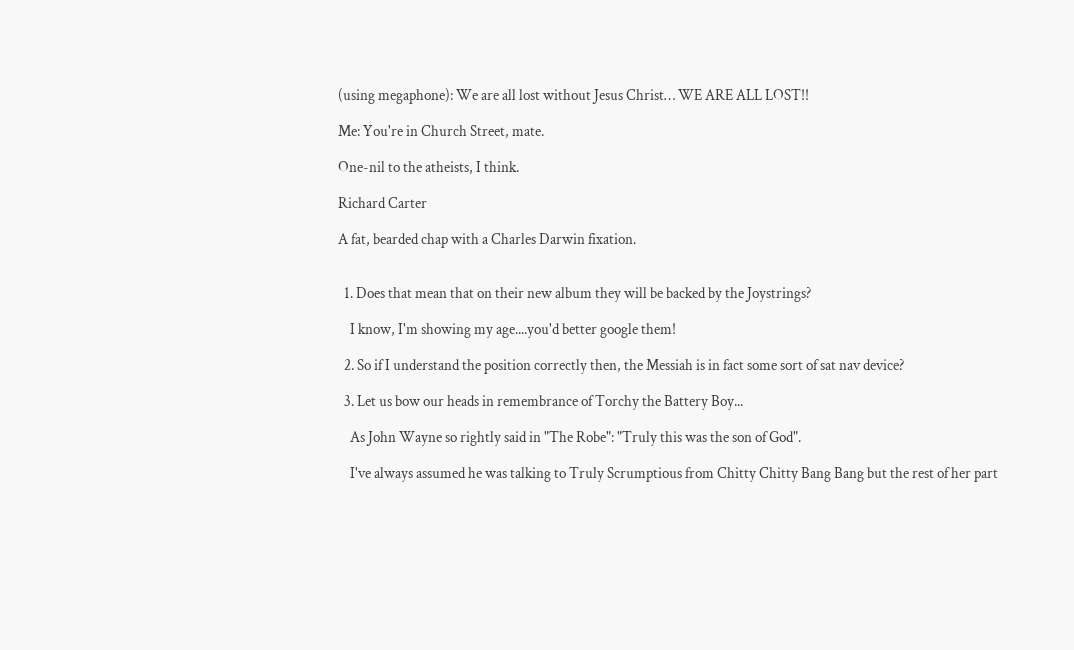(using megaphone): We are all lost without Jesus Christ… WE ARE ALL LOST!!

Me: You're in Church Street, mate.

One-nil to the atheists, I think.

Richard Carter

A fat, bearded chap with a Charles Darwin fixation.


  1. Does that mean that on their new album they will be backed by the Joystrings?

    I know, I'm showing my age....you'd better google them!

  2. So if I understand the position correctly then, the Messiah is in fact some sort of sat nav device?

  3. Let us bow our heads in remembrance of Torchy the Battery Boy...

    As John Wayne so rightly said in "The Robe": "Truly this was the son of God".

    I've always assumed he was talking to Truly Scrumptious from Chitty Chitty Bang Bang but the rest of her part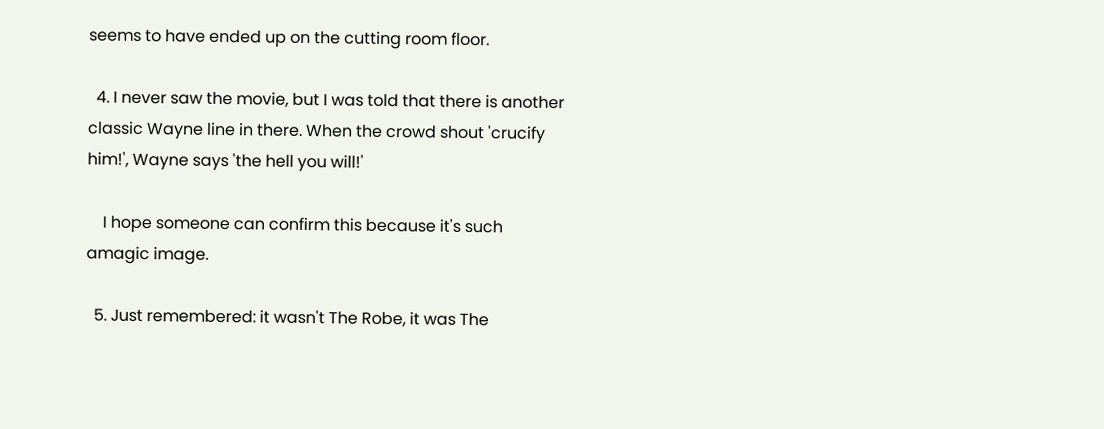seems to have ended up on the cutting room floor.

  4. I never saw the movie, but I was told that there is another classic Wayne line in there. When the crowd shout 'crucify him!', Wayne says 'the hell you will!'

    I hope someone can confirm this because it's such amagic image.

  5. Just remembered: it wasn't The Robe, it was The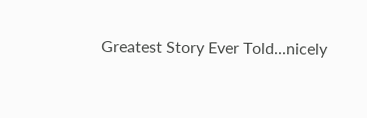Greatest Story Ever Told...nicely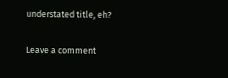understated title, eh?

Leave a comment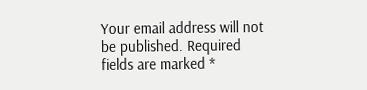Your email address will not be published. Required fields are marked *